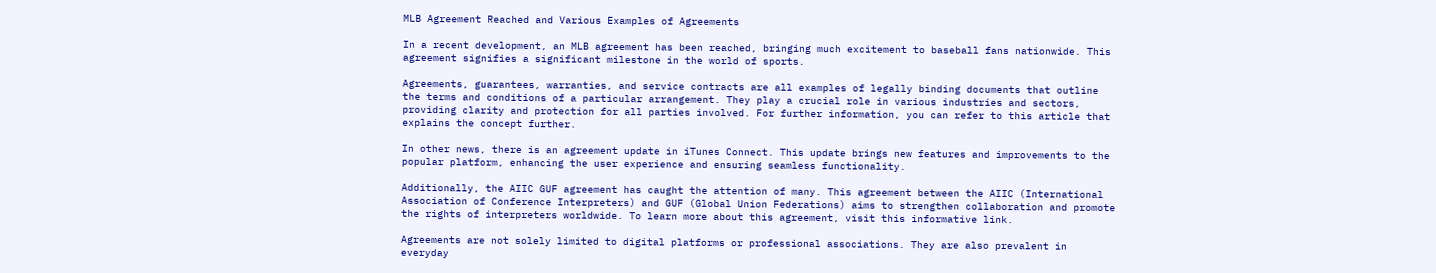MLB Agreement Reached and Various Examples of Agreements

In a recent development, an MLB agreement has been reached, bringing much excitement to baseball fans nationwide. This agreement signifies a significant milestone in the world of sports.

Agreements, guarantees, warranties, and service contracts are all examples of legally binding documents that outline the terms and conditions of a particular arrangement. They play a crucial role in various industries and sectors, providing clarity and protection for all parties involved. For further information, you can refer to this article that explains the concept further.

In other news, there is an agreement update in iTunes Connect. This update brings new features and improvements to the popular platform, enhancing the user experience and ensuring seamless functionality.

Additionally, the AIIC GUF agreement has caught the attention of many. This agreement between the AIIC (International Association of Conference Interpreters) and GUF (Global Union Federations) aims to strengthen collaboration and promote the rights of interpreters worldwide. To learn more about this agreement, visit this informative link.

Agreements are not solely limited to digital platforms or professional associations. They are also prevalent in everyday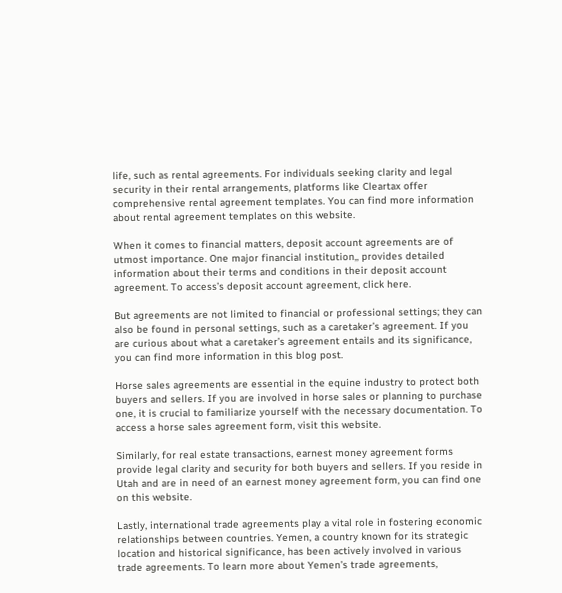life, such as rental agreements. For individuals seeking clarity and legal security in their rental arrangements, platforms like Cleartax offer comprehensive rental agreement templates. You can find more information about rental agreement templates on this website.

When it comes to financial matters, deposit account agreements are of utmost importance. One major financial institution,, provides detailed information about their terms and conditions in their deposit account agreement. To access’s deposit account agreement, click here.

But agreements are not limited to financial or professional settings; they can also be found in personal settings, such as a caretaker’s agreement. If you are curious about what a caretaker’s agreement entails and its significance, you can find more information in this blog post.

Horse sales agreements are essential in the equine industry to protect both buyers and sellers. If you are involved in horse sales or planning to purchase one, it is crucial to familiarize yourself with the necessary documentation. To access a horse sales agreement form, visit this website.

Similarly, for real estate transactions, earnest money agreement forms provide legal clarity and security for both buyers and sellers. If you reside in Utah and are in need of an earnest money agreement form, you can find one on this website.

Lastly, international trade agreements play a vital role in fostering economic relationships between countries. Yemen, a country known for its strategic location and historical significance, has been actively involved in various trade agreements. To learn more about Yemen’s trade agreements,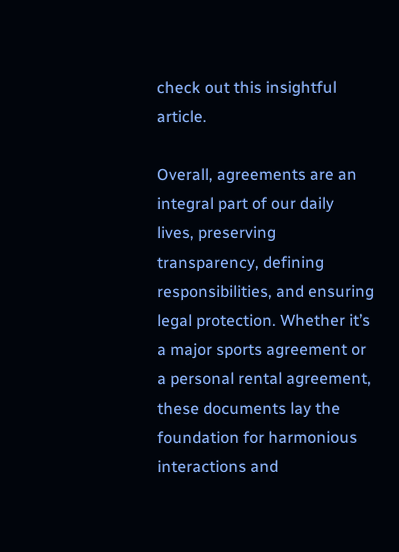check out this insightful article.

Overall, agreements are an integral part of our daily lives, preserving transparency, defining responsibilities, and ensuring legal protection. Whether it’s a major sports agreement or a personal rental agreement, these documents lay the foundation for harmonious interactions and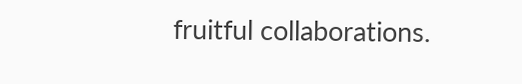fruitful collaborations.